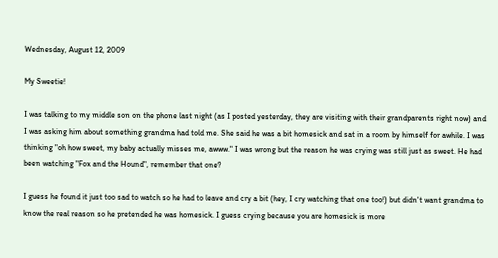Wednesday, August 12, 2009

My Sweetie!

I was talking to my middle son on the phone last night (as I posted yesterday, they are visiting with their grandparents right now) and I was asking him about something grandma had told me. She said he was a bit homesick and sat in a room by himself for awhile. I was thinking "oh how sweet, my baby actually misses me, awww." I was wrong but the reason he was crying was still just as sweet. He had been watching "Fox and the Hound", remember that one?

I guess he found it just too sad to watch so he had to leave and cry a bit (hey, I cry watching that one too!) but didn't want grandma to know the real reason so he pretended he was homesick. I guess crying because you are homesick is more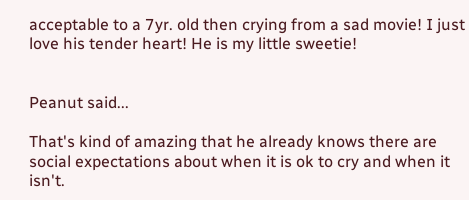acceptable to a 7yr. old then crying from a sad movie! I just love his tender heart! He is my little sweetie!


Peanut said...

That's kind of amazing that he already knows there are social expectations about when it is ok to cry and when it isn't.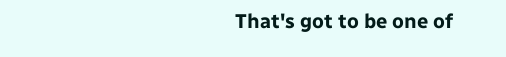That's got to be one of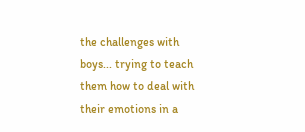the challenges with boys... trying to teach them how to deal with their emotions in a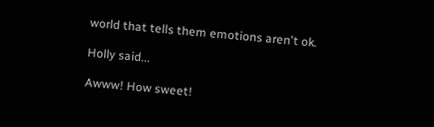world that tells them emotions aren't ok.

Holly said...

Awww! How sweet!